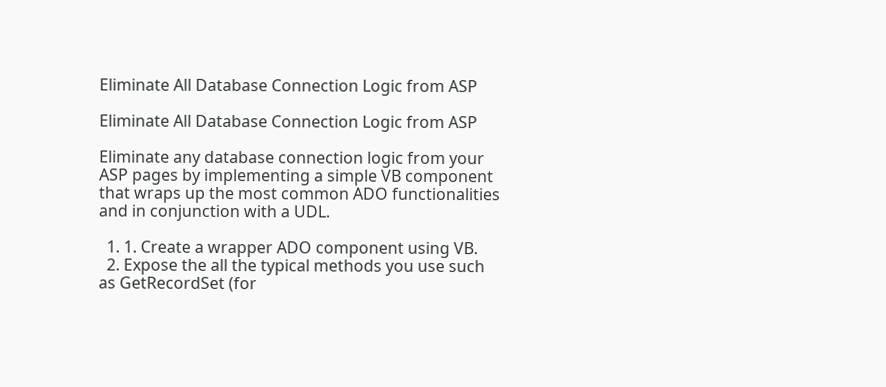Eliminate All Database Connection Logic from ASP

Eliminate All Database Connection Logic from ASP

Eliminate any database connection logic from your ASP pages by implementing a simple VB component that wraps up the most common ADO functionalities and in conjunction with a UDL.

  1. 1. Create a wrapper ADO component using VB.
  2. Expose the all the typical methods you use such as GetRecordSet (for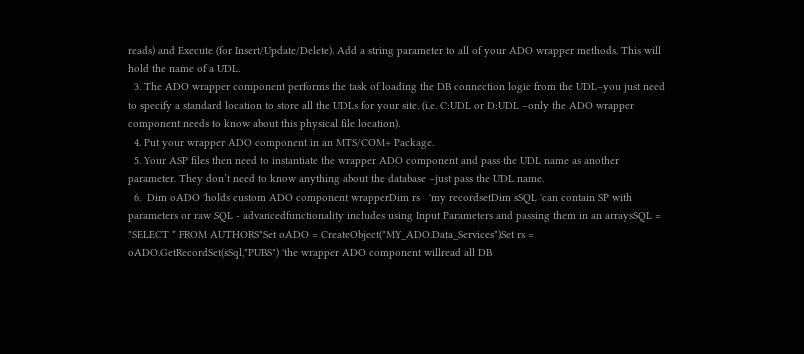reads) and Execute (for Insert/Update/Delete). Add a string parameter to all of your ADO wrapper methods. This will hold the name of a UDL.
  3. The ADO wrapper component performs the task of loading the DB connection logic from the UDL–you just need to specify a standard location to store all the UDLs for your site. (i.e. C:UDL or D:UDL –only the ADO wrapper component needs to know about this physical file location).
  4. Put your wrapper ADO component in an MTS/COM+ Package.
  5. Your ASP files then need to instantiate the wrapper ADO component and pass the UDL name as another parameter. They don’t need to know anything about the database –just pass the UDL name.
  6.  Dim oADO 'holds custom ADO component wrapperDim rs   'my recordsetDim sSQL 'can contain SP with parameters or raw SQL - advancedfunctionality includes using Input Parameters and passing them in an arraysSQL = "SELECT * FROM AUTHORS"Set oADO = CreateObject("MY_ADO.Data_Services")Set rs = oADO.GetRecordSet(sSql,"PUBS") 'the wrapper ADO component willread all DB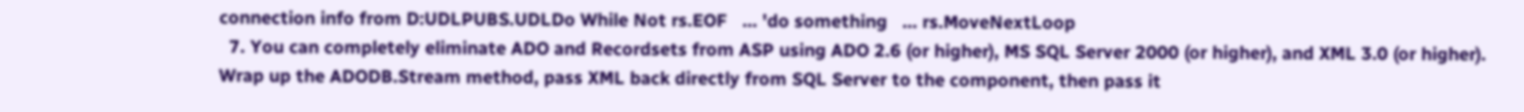connection info from D:UDLPUBS.UDLDo While Not rs.EOF   ... 'do something   ... rs.MoveNextLoop
  7. You can completely eliminate ADO and Recordsets from ASP using ADO 2.6 (or higher), MS SQL Server 2000 (or higher), and XML 3.0 (or higher). Wrap up the ADODB.Stream method, pass XML back directly from SQL Server to the component, then pass it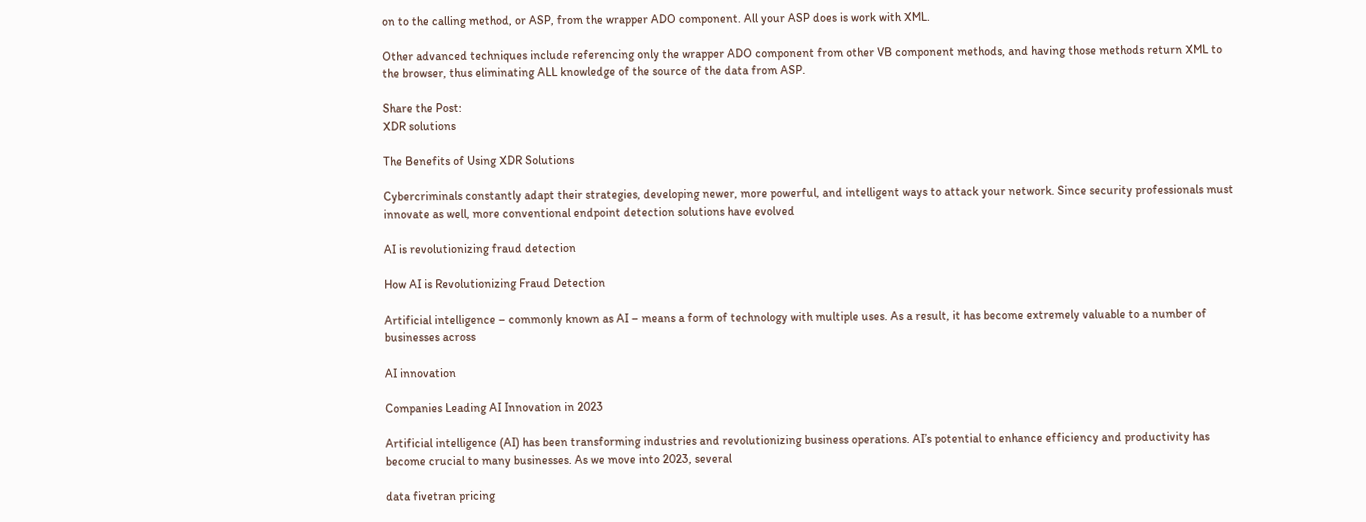on to the calling method, or ASP, from the wrapper ADO component. All your ASP does is work with XML.

Other advanced techniques include referencing only the wrapper ADO component from other VB component methods, and having those methods return XML to the browser, thus eliminating ALL knowledge of the source of the data from ASP.

Share the Post:
XDR solutions

The Benefits of Using XDR Solutions

Cybercriminals constantly adapt their strategies, developing newer, more powerful, and intelligent ways to attack your network. Since security professionals must innovate as well, more conventional endpoint detection solutions have evolved

AI is revolutionizing fraud detection

How AI is Revolutionizing Fraud Detection

Artificial intelligence – commonly known as AI – means a form of technology with multiple uses. As a result, it has become extremely valuable to a number of businesses across

AI innovation

Companies Leading AI Innovation in 2023

Artificial intelligence (AI) has been transforming industries and revolutionizing business operations. AI’s potential to enhance efficiency and productivity has become crucial to many businesses. As we move into 2023, several

data fivetran pricing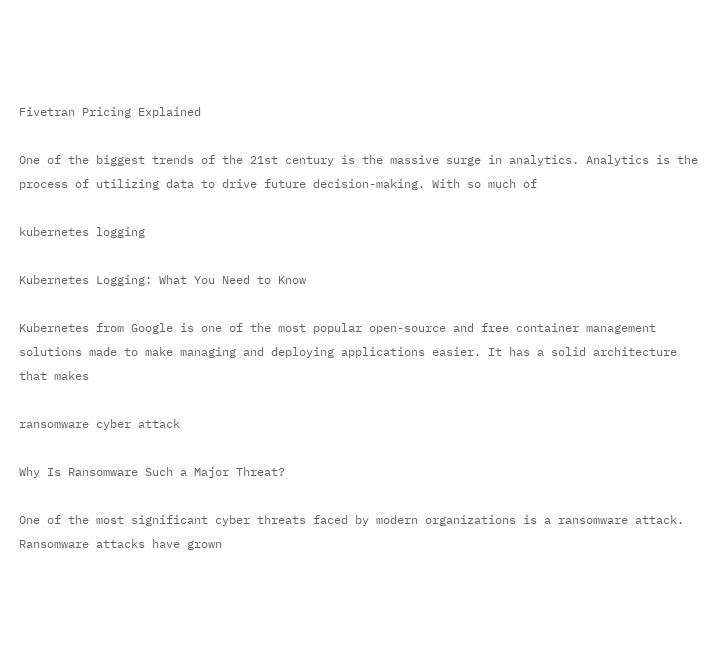Fivetran Pricing Explained

One of the biggest trends of the 21st century is the massive surge in analytics. Analytics is the process of utilizing data to drive future decision-making. With so much of

kubernetes logging

Kubernetes Logging: What You Need to Know

Kubernetes from Google is one of the most popular open-source and free container management solutions made to make managing and deploying applications easier. It has a solid architecture that makes

ransomware cyber attack

Why Is Ransomware Such a Major Threat?

One of the most significant cyber threats faced by modern organizations is a ransomware attack. Ransomware attacks have grown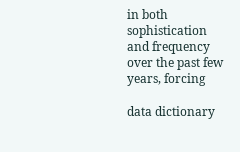in both sophistication and frequency over the past few years, forcing

data dictionary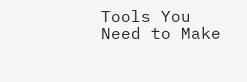Tools You Need to Make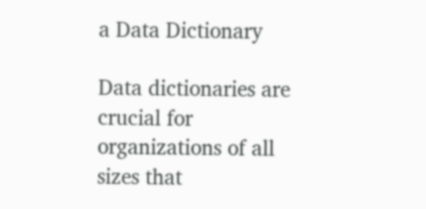a Data Dictionary

Data dictionaries are crucial for organizations of all sizes that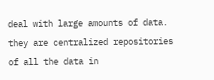deal with large amounts of data. they are centralized repositories of all the data in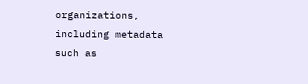organizations, including metadata such as